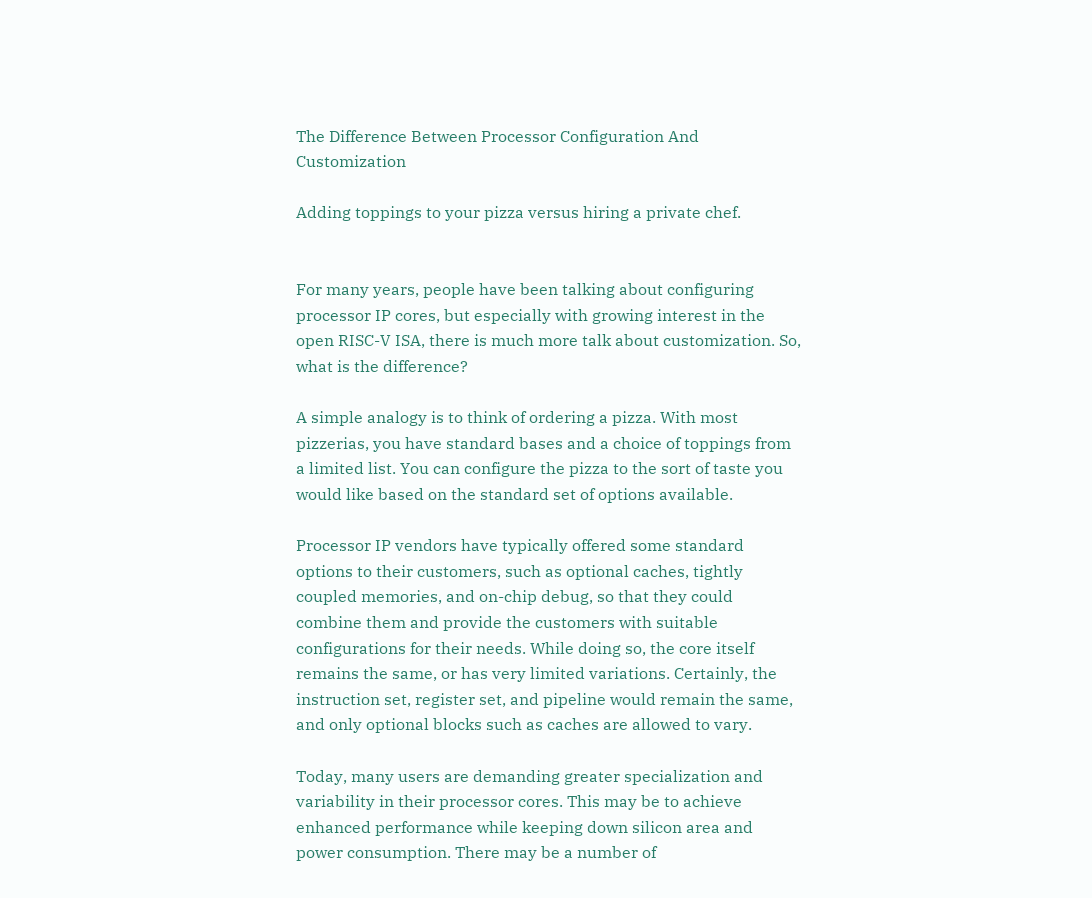The Difference Between Processor Configuration And Customization

Adding toppings to your pizza versus hiring a private chef.


For many years, people have been talking about configuring processor IP cores, but especially with growing interest in the open RISC-V ISA, there is much more talk about customization. So, what is the difference?

A simple analogy is to think of ordering a pizza. With most pizzerias, you have standard bases and a choice of toppings from a limited list. You can configure the pizza to the sort of taste you would like based on the standard set of options available.

Processor IP vendors have typically offered some standard options to their customers, such as optional caches, tightly coupled memories, and on-chip debug, so that they could combine them and provide the customers with suitable configurations for their needs. While doing so, the core itself remains the same, or has very limited variations. Certainly, the instruction set, register set, and pipeline would remain the same, and only optional blocks such as caches are allowed to vary.

Today, many users are demanding greater specialization and variability in their processor cores. This may be to achieve enhanced performance while keeping down silicon area and power consumption. There may be a number of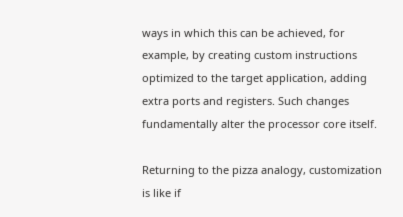ways in which this can be achieved, for example, by creating custom instructions optimized to the target application, adding extra ports and registers. Such changes fundamentally alter the processor core itself.

Returning to the pizza analogy, customization is like if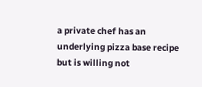a private chef has an underlying pizza base recipe but is willing not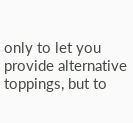only to let you provide alternative toppings, but to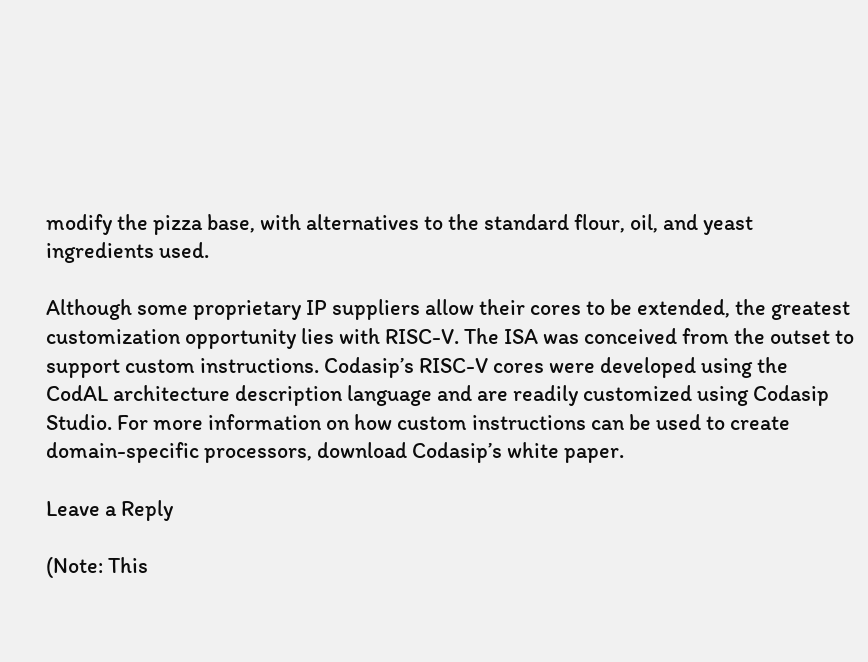modify the pizza base, with alternatives to the standard flour, oil, and yeast ingredients used.

Although some proprietary IP suppliers allow their cores to be extended, the greatest customization opportunity lies with RISC-V. The ISA was conceived from the outset to support custom instructions. Codasip’s RISC-V cores were developed using the CodAL architecture description language and are readily customized using Codasip Studio. For more information on how custom instructions can be used to create domain-specific processors, download Codasip’s white paper.

Leave a Reply

(Note: This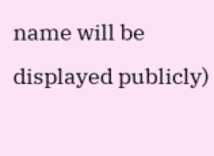name will be displayed publicly)